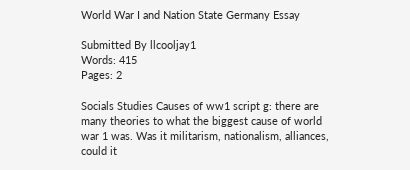World War I and Nation State Germany Essay

Submitted By llcooljay1
Words: 415
Pages: 2

Socials Studies Causes of ww1 script g: there are many theories to what the biggest cause of world war 1 was. Was it militarism, nationalism, alliances, could it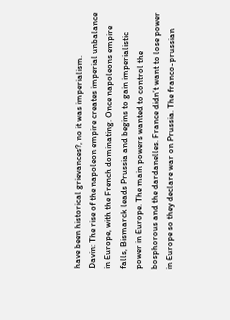have been historical grievances?, no it was imperialism.
Davin: The rise of the napoleon empire creates imperial unbalance in Europe, with the French dominating. Once napoleons empire falls, Bismarck leads Prussia and begins to gain imperialistic power in Europe. The main powers wanted to control the bosphorous and the dardanelles. France didn’t want to lose power in Europe so they declare war on Prussia. The franco-prussian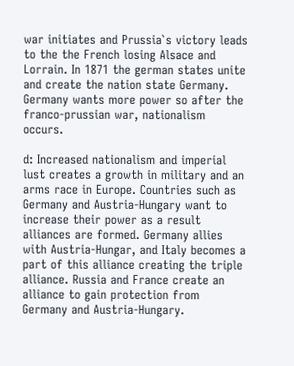war initiates and Prussia`s victory leads to the the French losing Alsace and Lorrain. In 1871 the german states unite and create the nation state Germany. Germany wants more power so after the franco-prussian war, nationalism occurs.

d: Increased nationalism and imperial lust creates a growth in military and an arms race in Europe. Countries such as Germany and Austria-Hungary want to increase their power as a result alliances are formed. Germany allies with Austria-Hungar, and Italy becomes a part of this alliance creating the triple alliance. Russia and France create an alliance to gain protection from Germany and Austria-Hungary.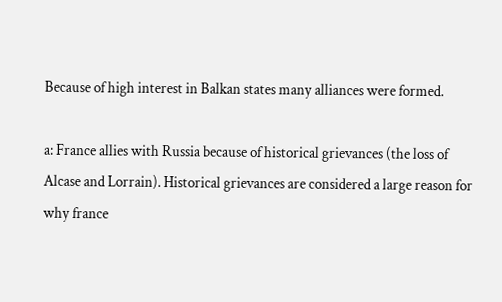Because of high interest in Balkan states many alliances were formed.

a: France allies with Russia because of historical grievances (the loss of Alcase and Lorrain). Historical grievances are considered a large reason for why france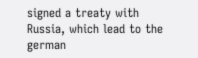signed a treaty with Russia, which lead to the german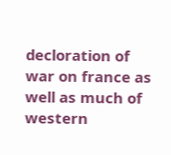decloration of war on france as well as much of western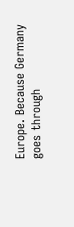Europe. Because Germany goes through